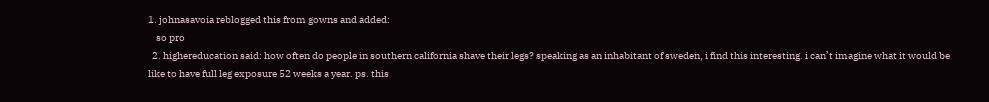1. johnasavoia reblogged this from gowns and added:
    so pro
  2. highereducation said: how often do people in southern california shave their legs? speaking as an inhabitant of sweden, i find this interesting. i can’t imagine what it would be like to have full leg exposure 52 weeks a year. ps. this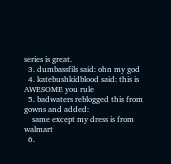series is great.
  3. dumbassfils said: ohn my god
  4. katebushkidblood said: this is AWESOME you rule
  5. badwaters reblogged this from gowns and added:
    same except my dress is from walmart
  6.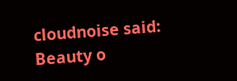cloudnoise said: Beauty o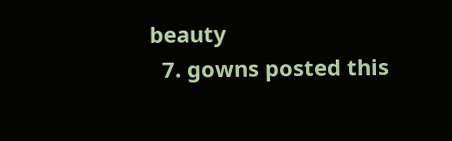beauty
  7. gowns posted this